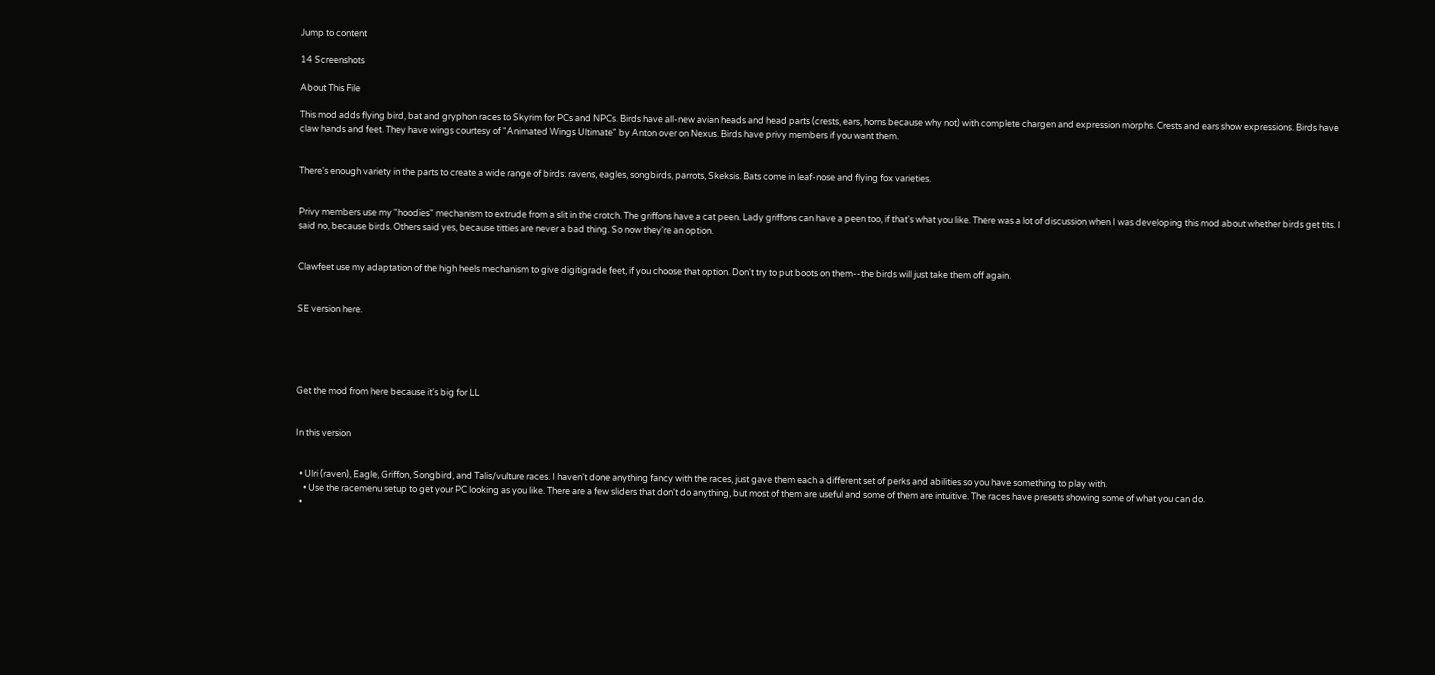Jump to content

14 Screenshots

About This File

This mod adds flying bird, bat and gryphon races to Skyrim for PCs and NPCs. Birds have all-new avian heads and head parts (crests, ears, horns because why not) with complete chargen and expression morphs. Crests and ears show expressions. Birds have claw hands and feet. They have wings courtesy of "Animated Wings Ultimate" by Anton over on Nexus. Birds have privy members if you want them.


There's enough variety in the parts to create a wide range of birds: ravens, eagles, songbirds, parrots, Skeksis. Bats come in leaf-nose and flying fox varieties.


Privy members use my "hoodies" mechanism to extrude from a slit in the crotch. The griffons have a cat peen. Lady griffons can have a peen too, if that's what you like. There was a lot of discussion when I was developing this mod about whether birds get tits. I said no, because birds. Others said yes, because titties are never a bad thing. So now they're an option.


Clawfeet use my adaptation of the high heels mechanism to give digitigrade feet, if you choose that option. Don't try to put boots on them--the birds will just take them off again.


SE version here.





Get the mod from here because it's big for LL


In this version


  • Ulri (raven), Eagle, Griffon, Songbird, and Talis/vulture races. I haven't done anything fancy with the races, just gave them each a different set of perks and abilities so you have something to play with.
    • Use the racemenu setup to get your PC looking as you like. There are a few sliders that don't do anything, but most of them are useful and some of them are intuitive. The races have presets showing some of what you can do.
  •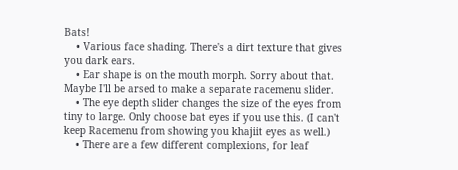Bats!
    • Various face shading. There's a dirt texture that gives you dark ears.
    • Ear shape is on the mouth morph. Sorry about that. Maybe I'll be arsed to make a separate racemenu slider.
    • The eye depth slider changes the size of the eyes from tiny to large. Only choose bat eyes if you use this. (I can't keep Racemenu from showing you khajiit eyes as well.)
    • There are a few different complexions, for leaf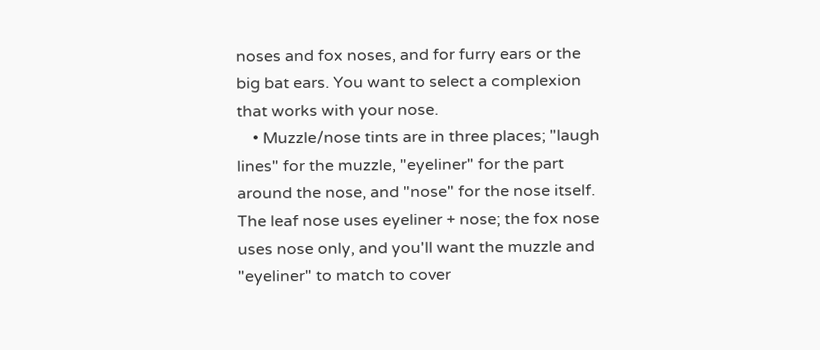noses and fox noses, and for furry ears or the big bat ears. You want to select a complexion that works with your nose.
    • Muzzle/nose tints are in three places; "laugh lines" for the muzzle, "eyeliner" for the part around the nose, and "nose" for the nose itself. The leaf nose uses eyeliner + nose; the fox nose uses nose only, and you'll want the muzzle and "eyeliner" to match to cover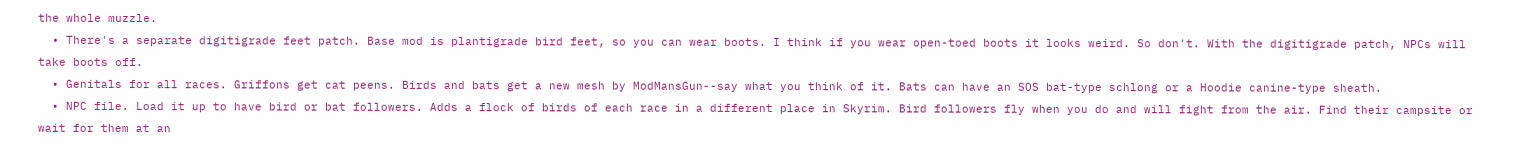the whole muzzle.
  • There's a separate digitigrade feet patch. Base mod is plantigrade bird feet, so you can wear boots. I think if you wear open-toed boots it looks weird. So don't. With the digitigrade patch, NPCs will take boots off.
  • Genitals for all races. Griffons get cat peens. Birds and bats get a new mesh by ModMansGun--say what you think of it. Bats can have an SOS bat-type schlong or a Hoodie canine-type sheath.
  • NPC file. Load it up to have bird or bat followers. Adds a flock of birds of each race in a different place in Skyrim. Bird followers fly when you do and will fight from the air. Find their campsite or wait for them at an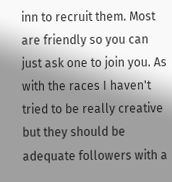inn to recruit them. Most are friendly so you can just ask one to join you. As with the races I haven't tried to be really creative but they should be adequate followers with a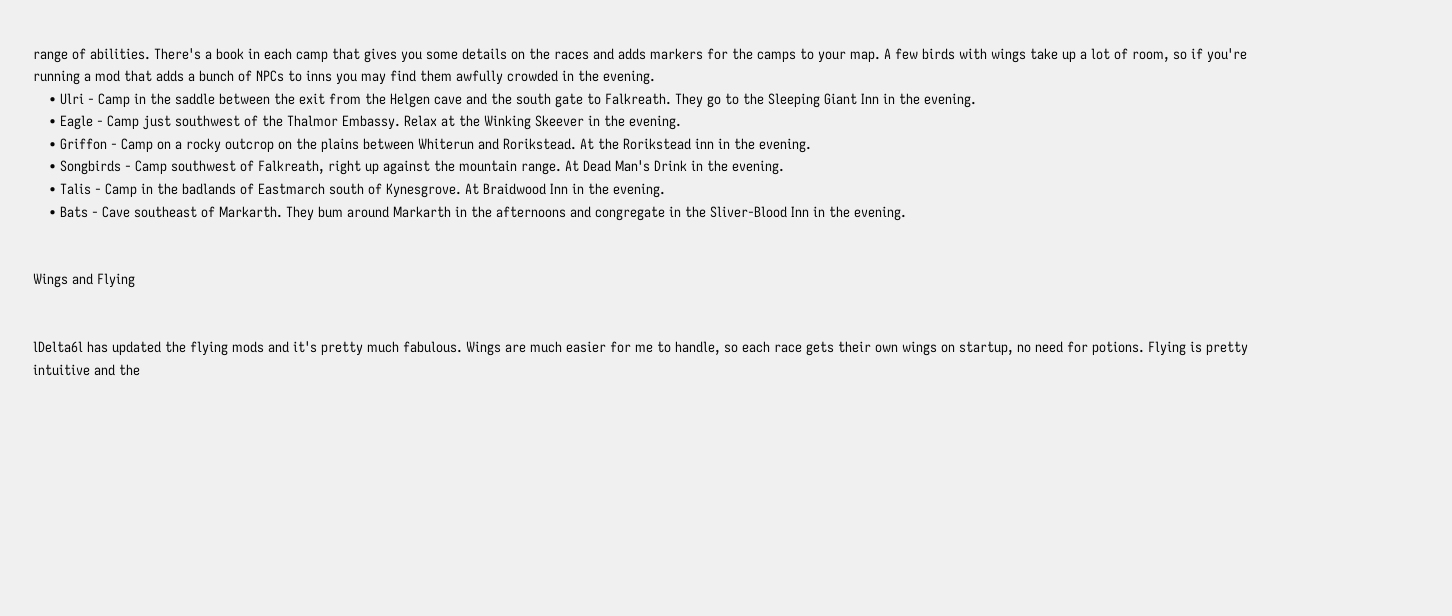range of abilities. There's a book in each camp that gives you some details on the races and adds markers for the camps to your map. A few birds with wings take up a lot of room, so if you're running a mod that adds a bunch of NPCs to inns you may find them awfully crowded in the evening.
    • Ulri - Camp in the saddle between the exit from the Helgen cave and the south gate to Falkreath. They go to the Sleeping Giant Inn in the evening.
    • Eagle - Camp just southwest of the Thalmor Embassy. Relax at the Winking Skeever in the evening.
    • Griffon - Camp on a rocky outcrop on the plains between Whiterun and Rorikstead. At the Rorikstead inn in the evening.
    • Songbirds - Camp southwest of Falkreath, right up against the mountain range. At Dead Man's Drink in the evening.
    • Talis - Camp in the badlands of Eastmarch south of Kynesgrove. At Braidwood Inn in the evening.
    • Bats - Cave southeast of Markarth. They bum around Markarth in the afternoons and congregate in the Sliver-Blood Inn in the evening.


Wings and Flying


lDelta6l has updated the flying mods and it's pretty much fabulous. Wings are much easier for me to handle, so each race gets their own wings on startup, no need for potions. Flying is pretty intuitive and the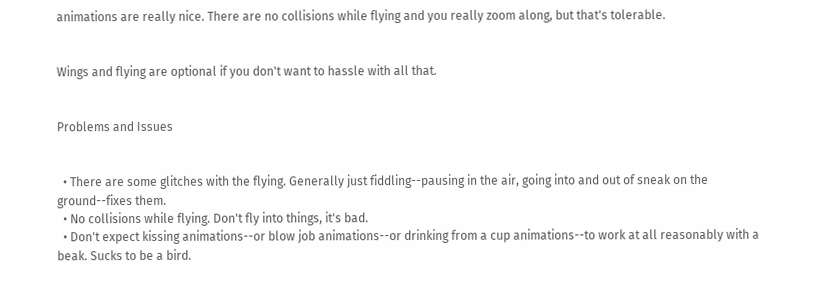animations are really nice. There are no collisions while flying and you really zoom along, but that's tolerable.


Wings and flying are optional if you don't want to hassle with all that.


Problems and Issues


  • There are some glitches with the flying. Generally just fiddling--pausing in the air, going into and out of sneak on the ground--fixes them.
  • No collisions while flying. Don't fly into things, it's bad.
  • Don't expect kissing animations--or blow job animations--or drinking from a cup animations--to work at all reasonably with a beak. Sucks to be a bird.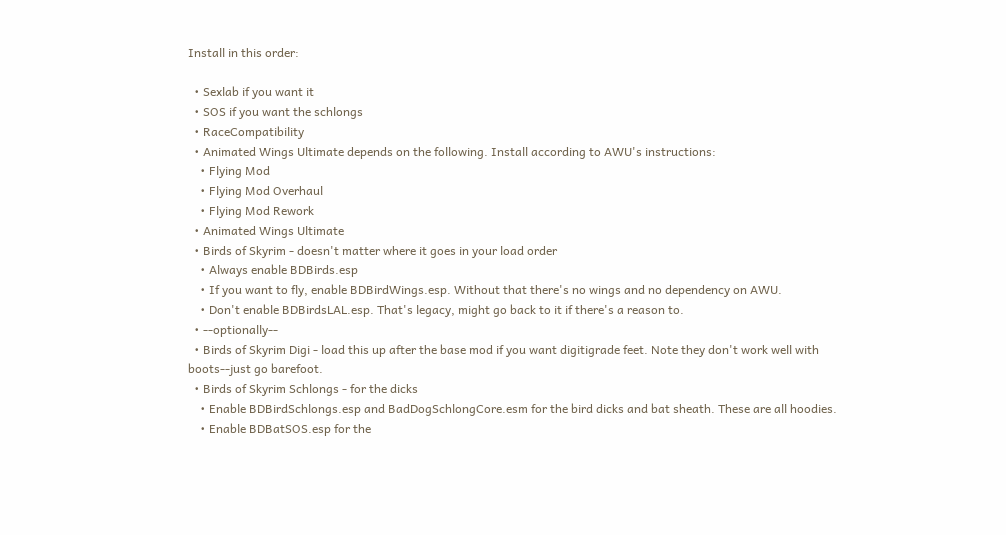Install in this order:

  • Sexlab if you want it
  • SOS if you want the schlongs
  • RaceCompatibility
  • Animated Wings Ultimate depends on the following. Install according to AWU's instructions:
    • Flying Mod
    • Flying Mod Overhaul
    • Flying Mod Rework
  • Animated Wings Ultimate
  • Birds of Skyrim - doesn't matter where it goes in your load order
    • Always enable BDBirds.esp
    • If you want to fly, enable BDBirdWings.esp. Without that there's no wings and no dependency on AWU.
    • Don't enable BDBirdsLAL.esp. That's legacy, might go back to it if there's a reason to.
  • --optionally--
  • Birds of Skyrim Digi - load this up after the base mod if you want digitigrade feet. Note they don't work well with boots--just go barefoot.
  • Birds of Skyrim Schlongs - for the dicks
    • Enable BDBirdSchlongs.esp and BadDogSchlongCore.esm for the bird dicks and bat sheath. These are all hoodies.
    • Enable BDBatSOS.esp for the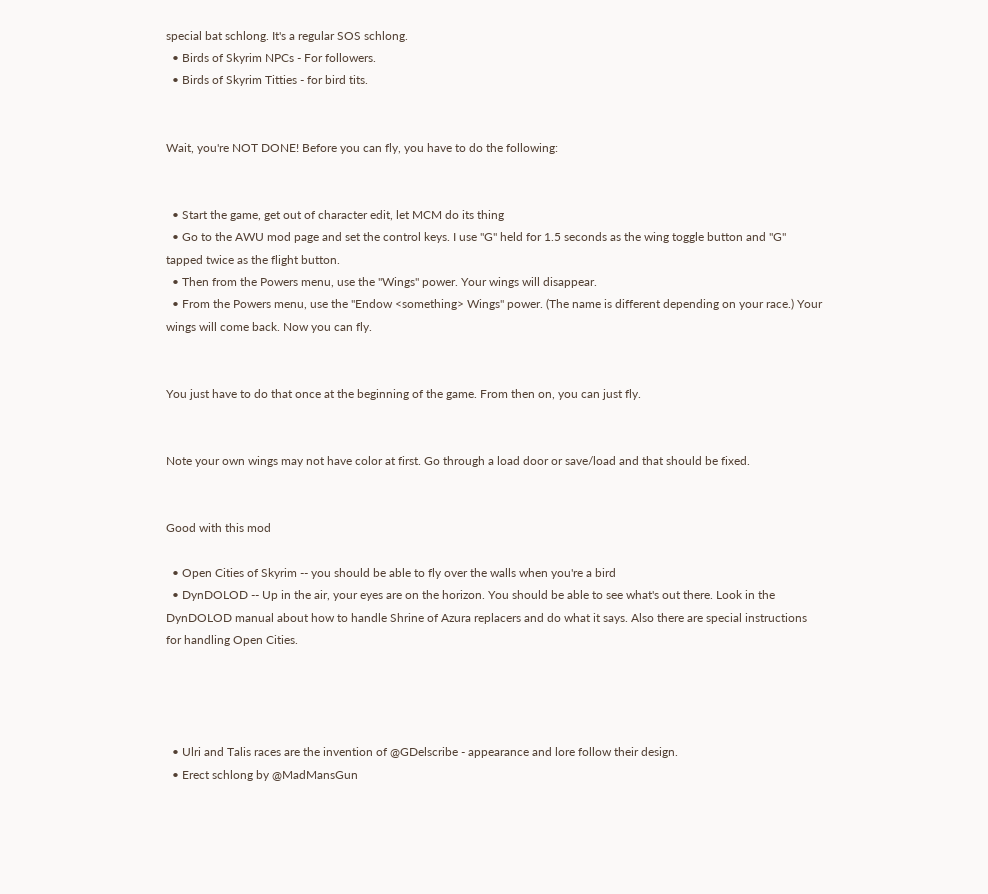special bat schlong. It's a regular SOS schlong.
  • Birds of Skyrim NPCs - For followers.
  • Birds of Skyrim Titties - for bird tits.


Wait, you're NOT DONE! Before you can fly, you have to do the following:


  • Start the game, get out of character edit, let MCM do its thing
  • Go to the AWU mod page and set the control keys. I use "G" held for 1.5 seconds as the wing toggle button and "G" tapped twice as the flight button.
  • Then from the Powers menu, use the "Wings" power. Your wings will disappear.
  • From the Powers menu, use the "Endow <something> Wings" power. (The name is different depending on your race.) Your wings will come back. Now you can fly.


You just have to do that once at the beginning of the game. From then on, you can just fly.


Note your own wings may not have color at first. Go through a load door or save/load and that should be fixed.


Good with this mod

  • Open Cities of Skyrim -- you should be able to fly over the walls when you're a bird
  • DynDOLOD -- Up in the air, your eyes are on the horizon. You should be able to see what's out there. Look in the DynDOLOD manual about how to handle Shrine of Azura replacers and do what it says. Also there are special instructions for handling Open Cities.




  • Ulri and Talis races are the invention of @GDelscribe - appearance and lore follow their design.
  • Erect schlong by @MadMansGun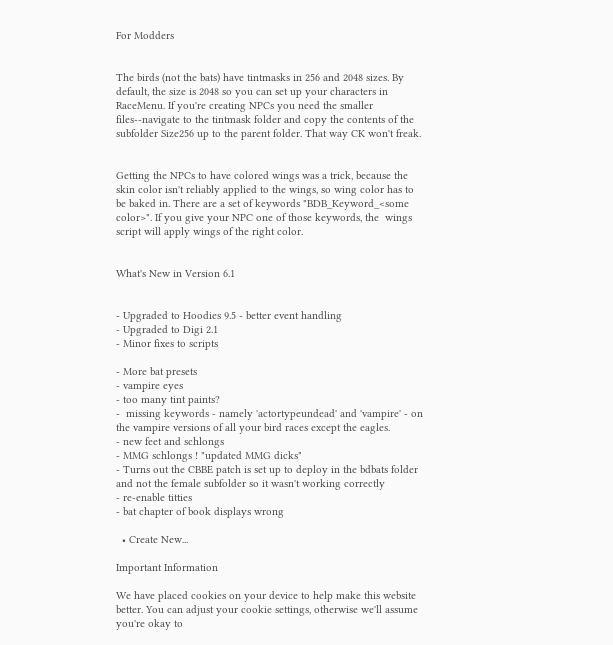For Modders


The birds (not the bats) have tintmasks in 256 and 2048 sizes. By default, the size is 2048 so you can set up your characters in RaceMenu. If you're creating NPCs you need the smaller files--navigate to the tintmask folder and copy the contents of the subfolder Size256 up to the parent folder. That way CK won't freak.


Getting the NPCs to have colored wings was a trick, because the skin color isn't reliably applied to the wings, so wing color has to be baked in. There are a set of keywords "BDB_Keyword_<some color>". If you give your NPC one of those keywords, the  wings script will apply wings of the right color.


What's New in Version 6.1


- Upgraded to Hoodies 9.5 - better event handling
- Upgraded to Digi 2.1
- Minor fixes to scripts

- More bat presets
- vampire eyes
- too many tint paints?
-  missing keywords - namely 'actortypeundead' and 'vampire' - on the vampire versions of all your bird races except the eagles.
- new feet and schlongs
- MMG schlongs ! "updated MMG dicks"
- Turns out the CBBE patch is set up to deploy in the bdbats folder and not the female subfolder so it wasn't working correctly
- re-enable titties
- bat chapter of book displays wrong

  • Create New...

Important Information

We have placed cookies on your device to help make this website better. You can adjust your cookie settings, otherwise we'll assume you're okay to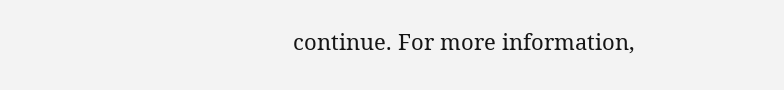continue. For more information,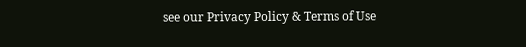see our Privacy Policy & Terms of Use